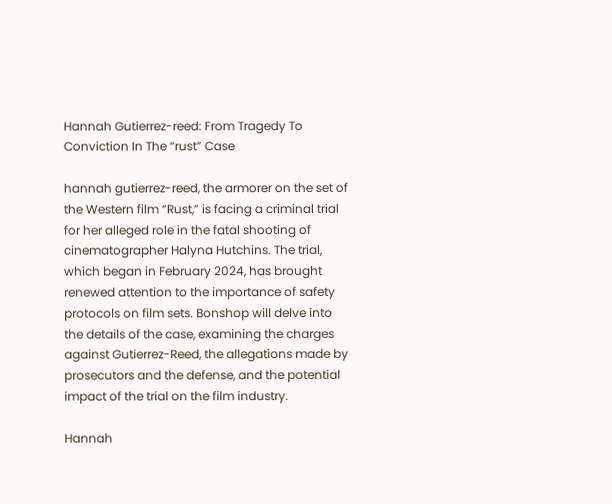Hannah Gutierrez-reed: From Tragedy To Conviction In The “rust” Case

hannah gutierrez-reed, the armorer on the set of the Western film “Rust,” is facing a criminal trial for her alleged role in the fatal shooting of cinematographer Halyna Hutchins. The trial, which began in February 2024, has brought renewed attention to the importance of safety protocols on film sets. Bonshop will delve into the details of the case, examining the charges against Gutierrez-Reed, the allegations made by prosecutors and the defense, and the potential impact of the trial on the film industry.

Hannah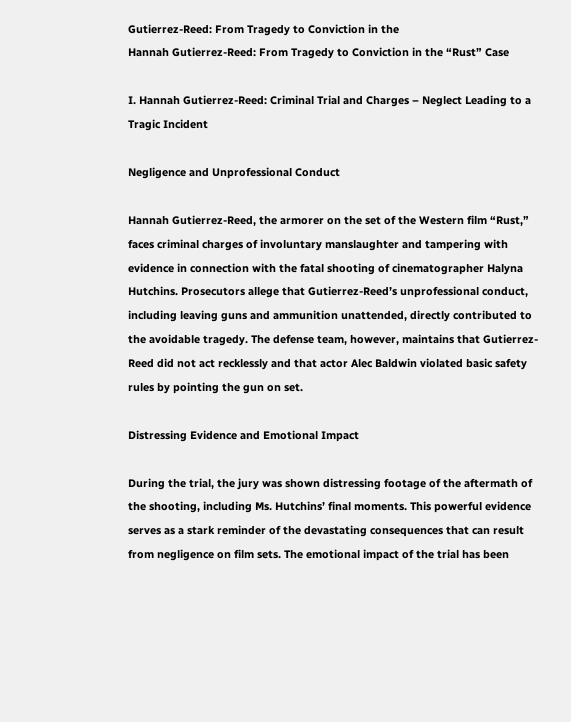Gutierrez-Reed: From Tragedy to Conviction in the
Hannah Gutierrez-Reed: From Tragedy to Conviction in the “Rust” Case

I. Hannah Gutierrez-Reed: Criminal Trial and Charges – Neglect Leading to a Tragic Incident

Negligence and Unprofessional Conduct

Hannah Gutierrez-Reed, the armorer on the set of the Western film “Rust,” faces criminal charges of involuntary manslaughter and tampering with evidence in connection with the fatal shooting of cinematographer Halyna Hutchins. Prosecutors allege that Gutierrez-Reed’s unprofessional conduct, including leaving guns and ammunition unattended, directly contributed to the avoidable tragedy. The defense team, however, maintains that Gutierrez-Reed did not act recklessly and that actor Alec Baldwin violated basic safety rules by pointing the gun on set.

Distressing Evidence and Emotional Impact

During the trial, the jury was shown distressing footage of the aftermath of the shooting, including Ms. Hutchins’ final moments. This powerful evidence serves as a stark reminder of the devastating consequences that can result from negligence on film sets. The emotional impact of the trial has been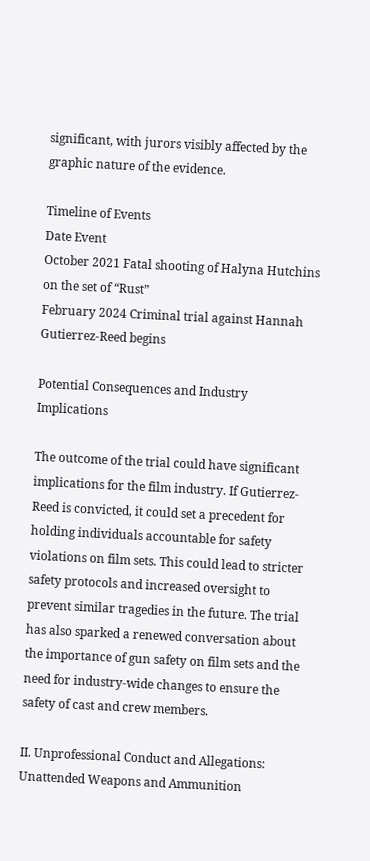significant, with jurors visibly affected by the graphic nature of the evidence.

Timeline of Events
Date Event
October 2021 Fatal shooting of Halyna Hutchins on the set of “Rust”
February 2024 Criminal trial against Hannah Gutierrez-Reed begins

Potential Consequences and Industry Implications

The outcome of the trial could have significant implications for the film industry. If Gutierrez-Reed is convicted, it could set a precedent for holding individuals accountable for safety violations on film sets. This could lead to stricter safety protocols and increased oversight to prevent similar tragedies in the future. The trial has also sparked a renewed conversation about the importance of gun safety on film sets and the need for industry-wide changes to ensure the safety of cast and crew members.

II. Unprofessional Conduct and Allegations: Unattended Weapons and Ammunition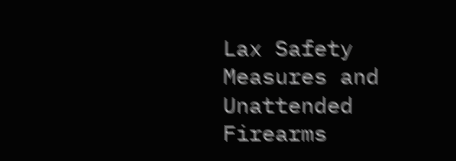Lax Safety Measures and Unattended Firearms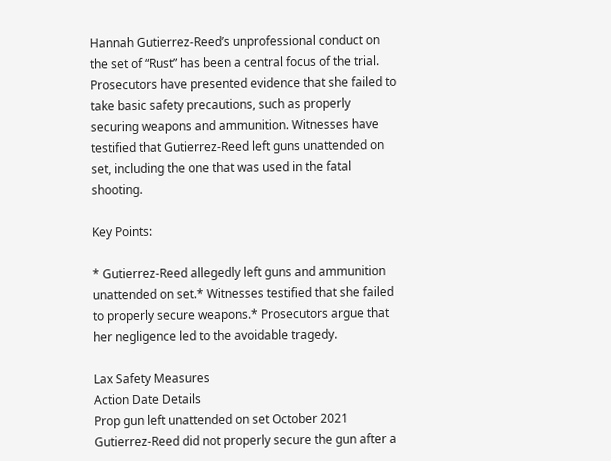Hannah Gutierrez-Reed’s unprofessional conduct on the set of “Rust” has been a central focus of the trial. Prosecutors have presented evidence that she failed to take basic safety precautions, such as properly securing weapons and ammunition. Witnesses have testified that Gutierrez-Reed left guns unattended on set, including the one that was used in the fatal shooting.

Key Points:

* Gutierrez-Reed allegedly left guns and ammunition unattended on set.* Witnesses testified that she failed to properly secure weapons.* Prosecutors argue that her negligence led to the avoidable tragedy.

Lax Safety Measures
Action Date Details
Prop gun left unattended on set October 2021 Gutierrez-Reed did not properly secure the gun after a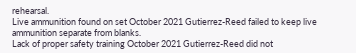rehearsal.
Live ammunition found on set October 2021 Gutierrez-Reed failed to keep live ammunition separate from blanks.
Lack of proper safety training October 2021 Gutierrez-Reed did not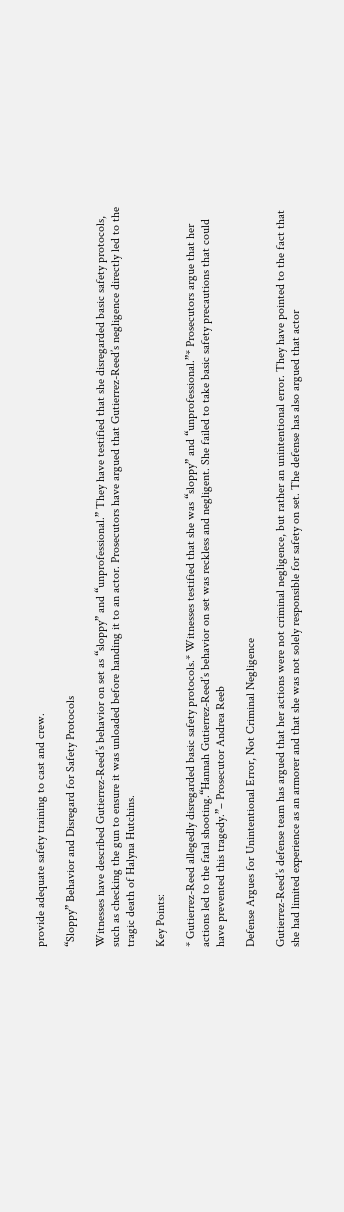provide adequate safety training to cast and crew.

“Sloppy” Behavior and Disregard for Safety Protocols

Witnesses have described Gutierrez-Reed’s behavior on set as “sloppy” and “unprofessional.” They have testified that she disregarded basic safety protocols, such as checking the gun to ensure it was unloaded before handing it to an actor. Prosecutors have argued that Gutierrez-Reed’s negligence directly led to the tragic death of Halyna Hutchins.

Key Points:

* Gutierrez-Reed allegedly disregarded basic safety protocols.* Witnesses testified that she was “sloppy” and “unprofessional.”* Prosecutors argue that her actions led to the fatal shooting.“Hannah Gutierrez-Reed’s behavior on set was reckless and negligent. She failed to take basic safety precautions that could have prevented this tragedy.”– Prosecutor Andrea Reeb

Defense Argues for Unintentional Error, Not Criminal Negligence

Gutierrez-Reed’s defense team has argued that her actions were not criminal negligence, but rather an unintentional error. They have pointed to the fact that she had limited experience as an armorer and that she was not solely responsible for safety on set. The defense has also argued that actor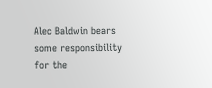Alec Baldwin bears some responsibility for the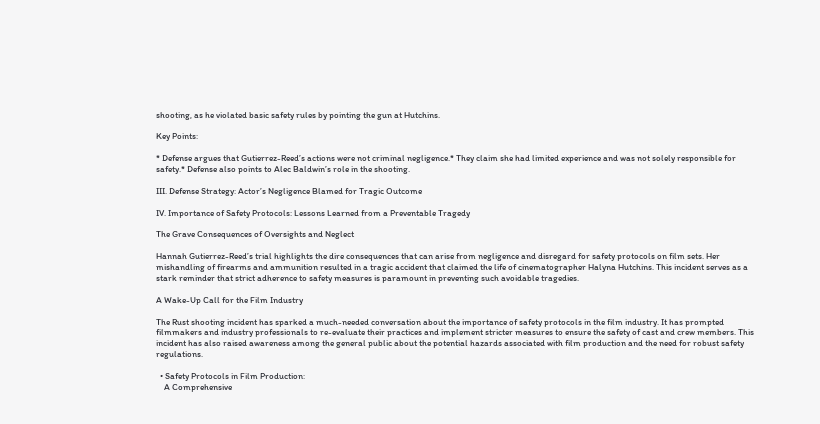shooting, as he violated basic safety rules by pointing the gun at Hutchins.

Key Points:

* Defense argues that Gutierrez-Reed’s actions were not criminal negligence.* They claim she had limited experience and was not solely responsible for safety.* Defense also points to Alec Baldwin’s role in the shooting.

III. Defense Strategy: Actor’s Negligence Blamed for Tragic Outcome

IV. Importance of Safety Protocols: Lessons Learned from a Preventable Tragedy

The Grave Consequences of Oversights and Neglect

Hannah Gutierrez-Reed’s trial highlights the dire consequences that can arise from negligence and disregard for safety protocols on film sets. Her mishandling of firearms and ammunition resulted in a tragic accident that claimed the life of cinematographer Halyna Hutchins. This incident serves as a stark reminder that strict adherence to safety measures is paramount in preventing such avoidable tragedies.

A Wake-Up Call for the Film Industry

The Rust shooting incident has sparked a much-needed conversation about the importance of safety protocols in the film industry. It has prompted filmmakers and industry professionals to re-evaluate their practices and implement stricter measures to ensure the safety of cast and crew members. This incident has also raised awareness among the general public about the potential hazards associated with film production and the need for robust safety regulations.

  • Safety Protocols in Film Production:
    A Comprehensive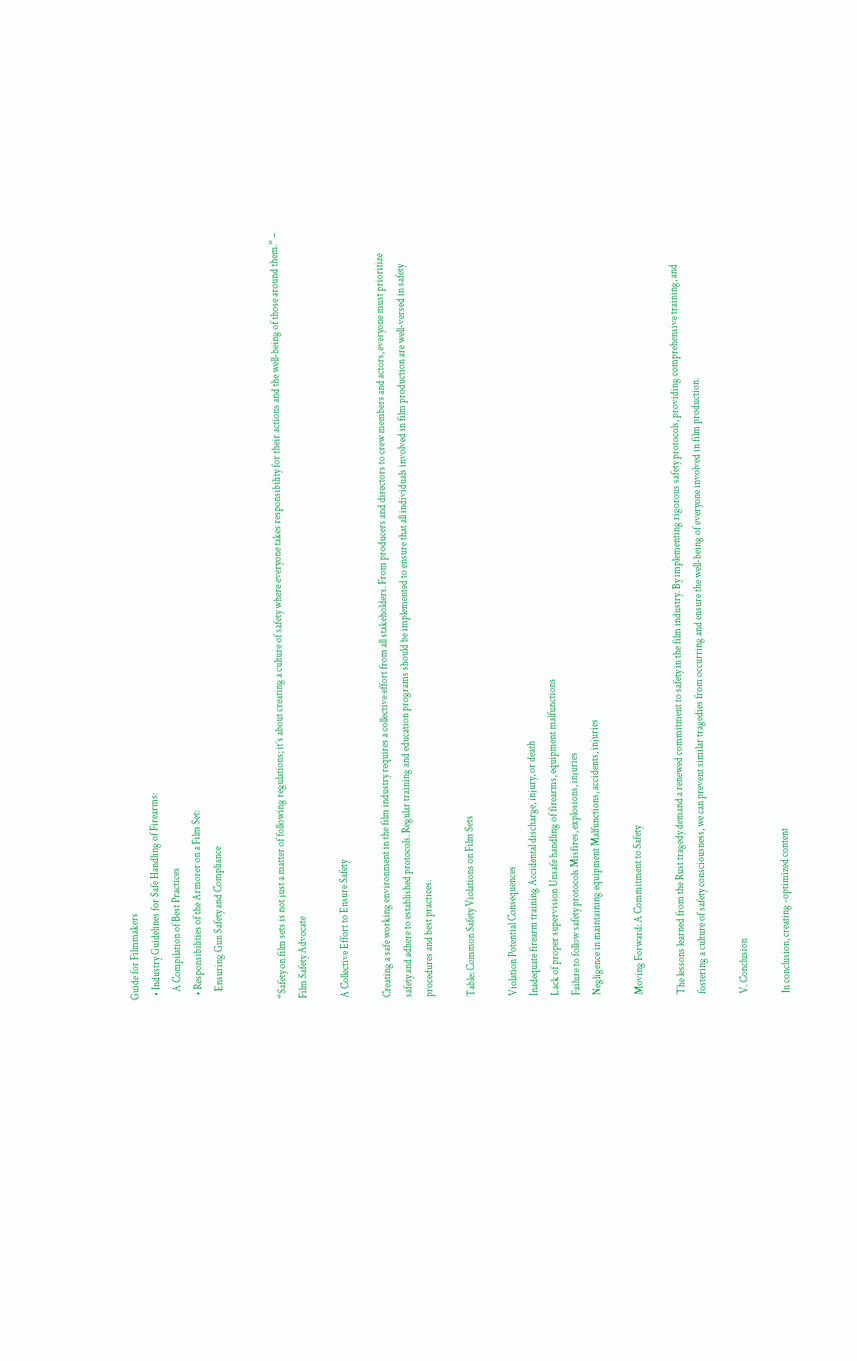Guide for Filmmakers
  • Industry Guidelines for Safe Handling of Firearms:
    A Compilation of Best Practices
  • Responsibilities of the Armorer on a Film Set:
    Ensuring Gun Safety and Compliance


“Safety on film sets is not just a matter of following regulations; it’s about creating a culture of safety where everyone takes responsibility for their actions and the well-being of those around them.” – Film Safety Advocate

A Collective Effort to Ensure Safety

Creating a safe working environment in the film industry requires a collective effort from all stakeholders. From producers and directors to crew members and actors, everyone must prioritize safety and adhere to established protocols. Regular training and education programs should be implemented to ensure that all individuals involved in film production are well-versed in safety procedures and best practices.

Table: Common Safety Violations on Film Sets

Violation Potential Consequences
Inadequate firearm training Accidental discharge, injury, or death
Lack of proper supervision Unsafe handling of firearms, equipment malfunctions
Failure to follow safety protocols Misfires, explosions, injuries
Negligence in maintaining equipment Malfunctions, accidents, injuries

Moving Forward: A Commitment to Safety

The lessons learned from the Rust tragedy demand a renewed commitment to safety in the film industry. By implementing rigorous safety protocols, providing comprehensive training, and fostering a culture of safety consciousness, we can prevent similar tragedies from occurring and ensure the well-being of everyone involved in film production.

V. Conclusion

In conclusion, creating -optimized content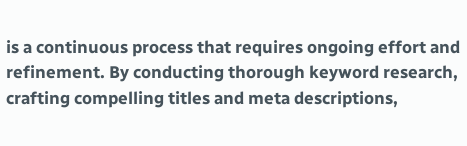is a continuous process that requires ongoing effort and refinement. By conducting thorough keyword research, crafting compelling titles and meta descriptions,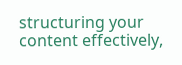structuring your content effectively,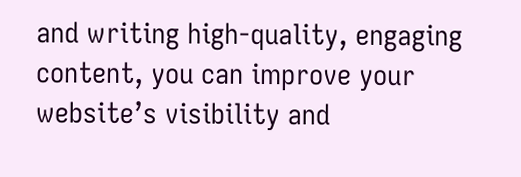and writing high-quality, engaging content, you can improve your website’s visibility and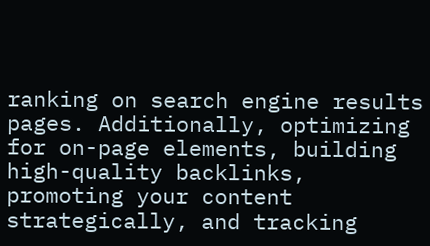ranking on search engine results pages. Additionally, optimizing for on-page elements, building high-quality backlinks, promoting your content strategically, and tracking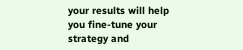your results will help you fine-tune your strategy and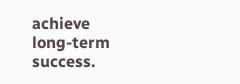achieve long-term success.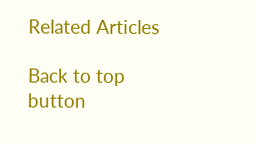Related Articles

Back to top button